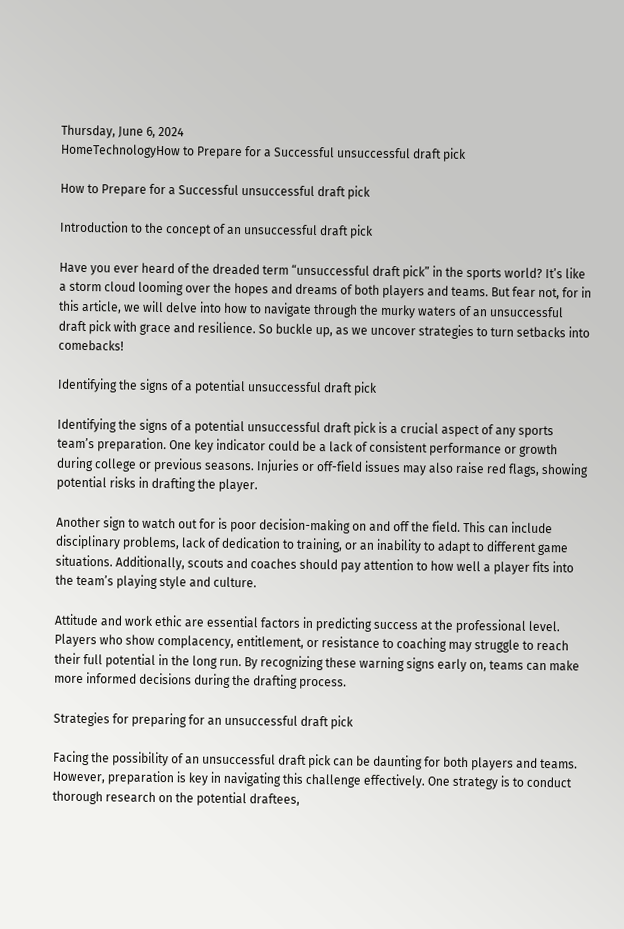Thursday, June 6, 2024
HomeTechnologyHow to Prepare for a Successful unsuccessful draft pick

How to Prepare for a Successful unsuccessful draft pick

Introduction to the concept of an unsuccessful draft pick

Have you ever heard of the dreaded term “unsuccessful draft pick” in the sports world? It’s like a storm cloud looming over the hopes and dreams of both players and teams. But fear not, for in this article, we will delve into how to navigate through the murky waters of an unsuccessful draft pick with grace and resilience. So buckle up, as we uncover strategies to turn setbacks into comebacks!

Identifying the signs of a potential unsuccessful draft pick

Identifying the signs of a potential unsuccessful draft pick is a crucial aspect of any sports team’s preparation. One key indicator could be a lack of consistent performance or growth during college or previous seasons. Injuries or off-field issues may also raise red flags, showing potential risks in drafting the player.

Another sign to watch out for is poor decision-making on and off the field. This can include disciplinary problems, lack of dedication to training, or an inability to adapt to different game situations. Additionally, scouts and coaches should pay attention to how well a player fits into the team’s playing style and culture.

Attitude and work ethic are essential factors in predicting success at the professional level. Players who show complacency, entitlement, or resistance to coaching may struggle to reach their full potential in the long run. By recognizing these warning signs early on, teams can make more informed decisions during the drafting process.

Strategies for preparing for an unsuccessful draft pick

Facing the possibility of an unsuccessful draft pick can be daunting for both players and teams. However, preparation is key in navigating this challenge effectively. One strategy is to conduct thorough research on the potential draftees,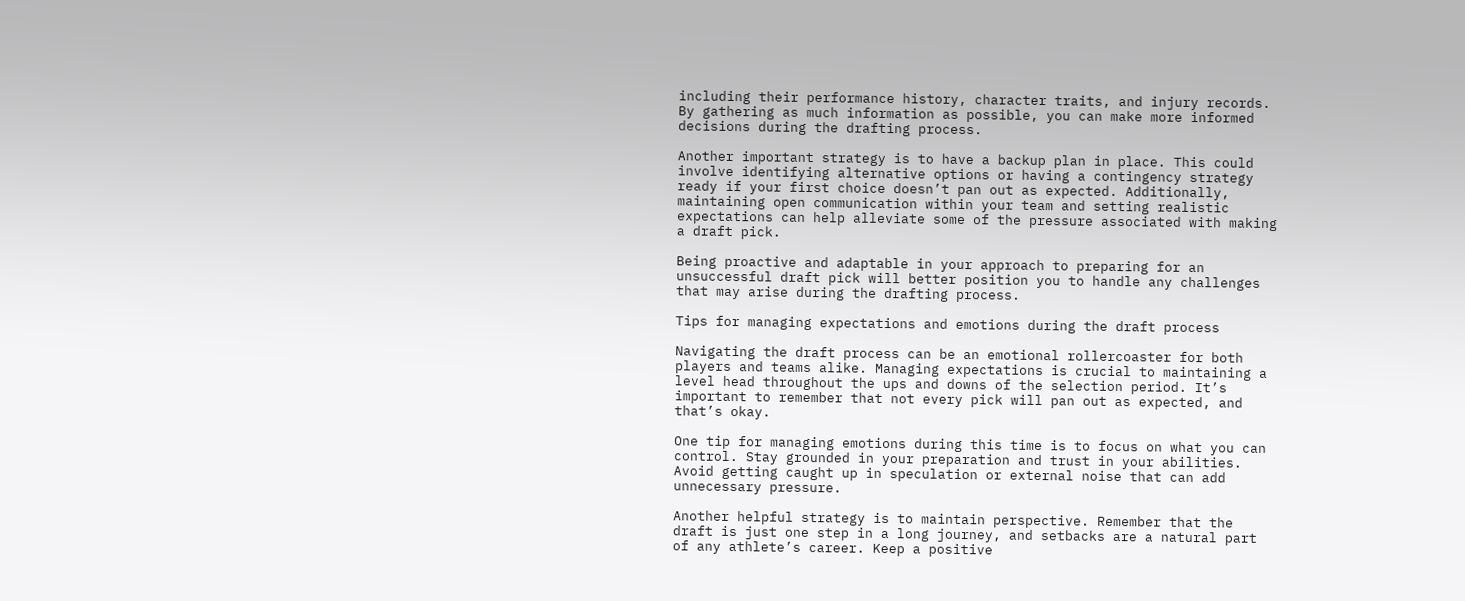including their performance history, character traits, and injury records. By gathering as much information as possible, you can make more informed decisions during the drafting process.

Another important strategy is to have a backup plan in place. This could involve identifying alternative options or having a contingency strategy ready if your first choice doesn’t pan out as expected. Additionally, maintaining open communication within your team and setting realistic expectations can help alleviate some of the pressure associated with making a draft pick.

Being proactive and adaptable in your approach to preparing for an unsuccessful draft pick will better position you to handle any challenges that may arise during the drafting process.

Tips for managing expectations and emotions during the draft process

Navigating the draft process can be an emotional rollercoaster for both players and teams alike. Managing expectations is crucial to maintaining a level head throughout the ups and downs of the selection period. It’s important to remember that not every pick will pan out as expected, and that’s okay.

One tip for managing emotions during this time is to focus on what you can control. Stay grounded in your preparation and trust in your abilities. Avoid getting caught up in speculation or external noise that can add unnecessary pressure.

Another helpful strategy is to maintain perspective. Remember that the draft is just one step in a long journey, and setbacks are a natural part of any athlete’s career. Keep a positive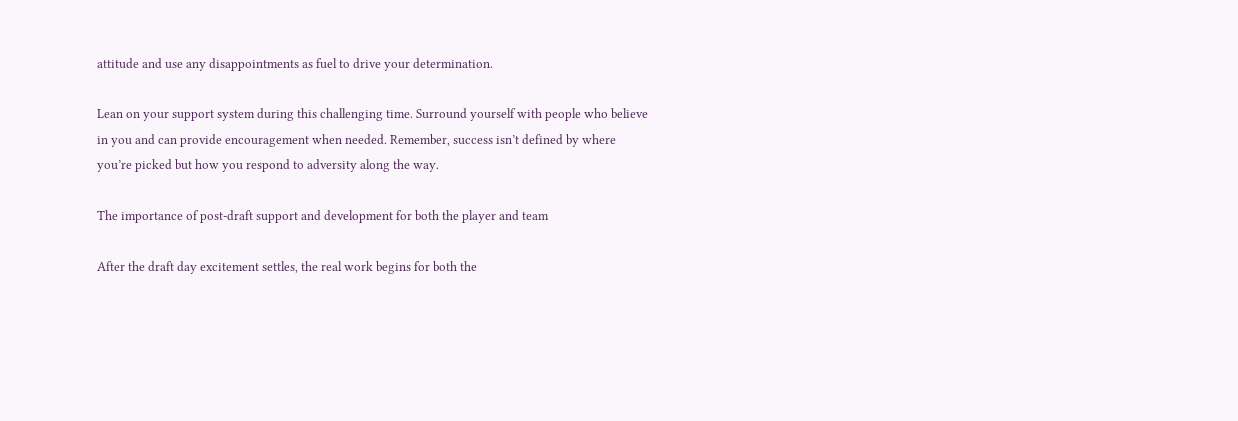attitude and use any disappointments as fuel to drive your determination.

Lean on your support system during this challenging time. Surround yourself with people who believe in you and can provide encouragement when needed. Remember, success isn’t defined by where you’re picked but how you respond to adversity along the way.

The importance of post-draft support and development for both the player and team

After the draft day excitement settles, the real work begins for both the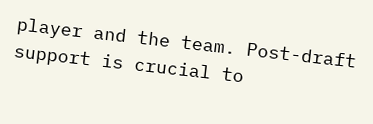player and the team. Post-draft support is crucial to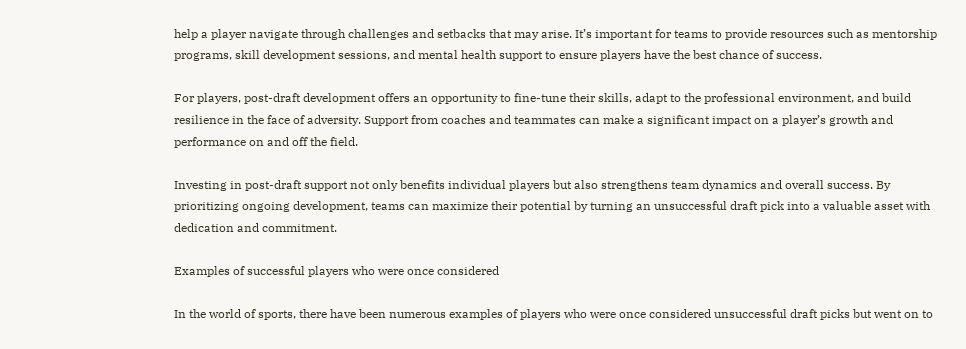help a player navigate through challenges and setbacks that may arise. It’s important for teams to provide resources such as mentorship programs, skill development sessions, and mental health support to ensure players have the best chance of success.

For players, post-draft development offers an opportunity to fine-tune their skills, adapt to the professional environment, and build resilience in the face of adversity. Support from coaches and teammates can make a significant impact on a player’s growth and performance on and off the field.

Investing in post-draft support not only benefits individual players but also strengthens team dynamics and overall success. By prioritizing ongoing development, teams can maximize their potential by turning an unsuccessful draft pick into a valuable asset with dedication and commitment.

Examples of successful players who were once considered

In the world of sports, there have been numerous examples of players who were once considered unsuccessful draft picks but went on to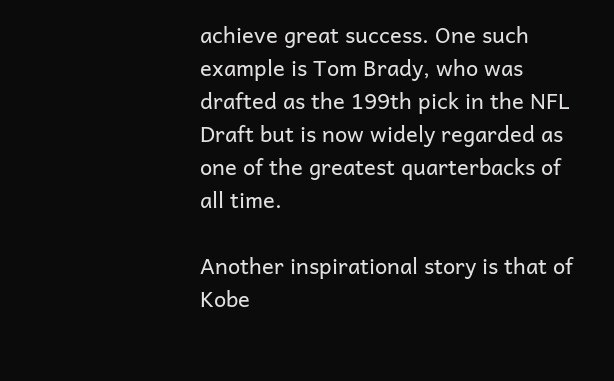achieve great success. One such example is Tom Brady, who was drafted as the 199th pick in the NFL Draft but is now widely regarded as one of the greatest quarterbacks of all time.

Another inspirational story is that of Kobe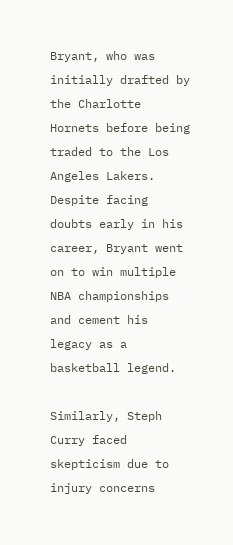Bryant, who was initially drafted by the Charlotte Hornets before being traded to the Los Angeles Lakers. Despite facing doubts early in his career, Bryant went on to win multiple NBA championships and cement his legacy as a basketball legend.

Similarly, Steph Curry faced skepticism due to injury concerns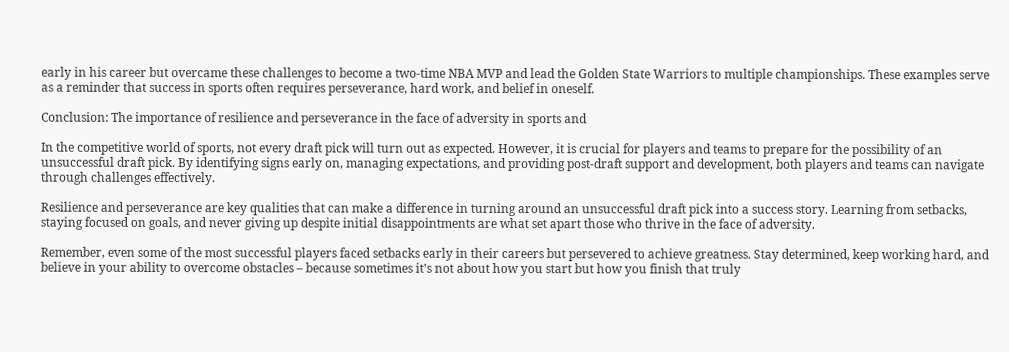early in his career but overcame these challenges to become a two-time NBA MVP and lead the Golden State Warriors to multiple championships. These examples serve as a reminder that success in sports often requires perseverance, hard work, and belief in oneself.

Conclusion: The importance of resilience and perseverance in the face of adversity in sports and

In the competitive world of sports, not every draft pick will turn out as expected. However, it is crucial for players and teams to prepare for the possibility of an unsuccessful draft pick. By identifying signs early on, managing expectations, and providing post-draft support and development, both players and teams can navigate through challenges effectively.

Resilience and perseverance are key qualities that can make a difference in turning around an unsuccessful draft pick into a success story. Learning from setbacks, staying focused on goals, and never giving up despite initial disappointments are what set apart those who thrive in the face of adversity.

Remember, even some of the most successful players faced setbacks early in their careers but persevered to achieve greatness. Stay determined, keep working hard, and believe in your ability to overcome obstacles – because sometimes it’s not about how you start but how you finish that truly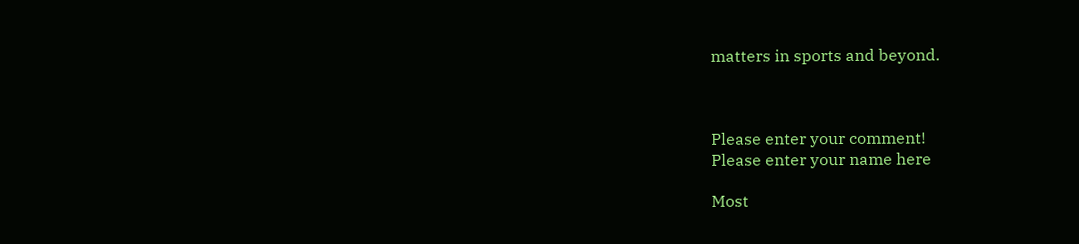matters in sports and beyond.



Please enter your comment!
Please enter your name here

Most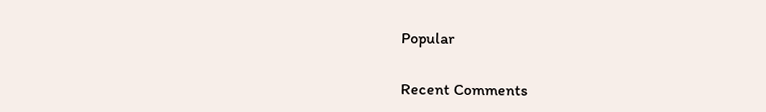Popular

Recent Comments